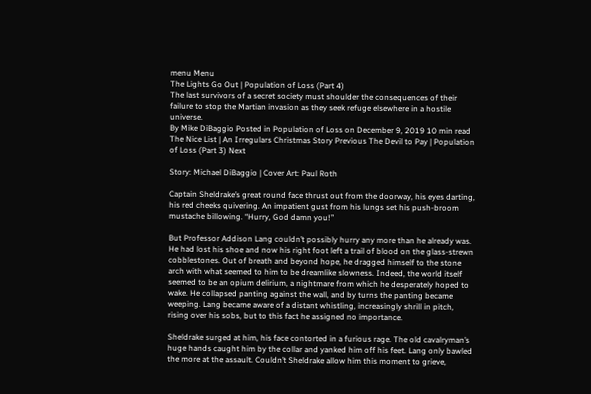menu Menu
The Lights Go Out | Population of Loss (Part 4)
The last survivors of a secret society must shoulder the consequences of their failure to stop the Martian invasion as they seek refuge elsewhere in a hostile universe.
By Mike DiBaggio Posted in Population of Loss on December 9, 2019 10 min read
The Nice List | An Irregulars Christmas Story Previous The Devil to Pay | Population of Loss (Part 3) Next

Story: Michael DiBaggio | Cover Art: Paul Roth

Captain Sheldrake’s great round face thrust out from the doorway, his eyes darting, his red cheeks quivering. An impatient gust from his lungs set his push-broom mustache billowing. “Hurry, God damn you!”

But Professor Addison Lang couldn’t possibly hurry any more than he already was. He had lost his shoe and now his right foot left a trail of blood on the glass-strewn cobblestones. Out of breath and beyond hope, he dragged himself to the stone arch with what seemed to him to be dreamlike slowness. Indeed, the world itself seemed to be an opium delirium, a nightmare from which he desperately hoped to wake. He collapsed panting against the wall, and by turns the panting became weeping. Lang became aware of a distant whistling, increasingly shrill in pitch, rising over his sobs, but to this fact he assigned no importance.

Sheldrake surged at him, his face contorted in a furious rage. The old cavalryman’s huge hands caught him by the collar and yanked him off his feet. Lang only bawled the more at the assault. Couldn’t Sheldrake allow him this moment to grieve,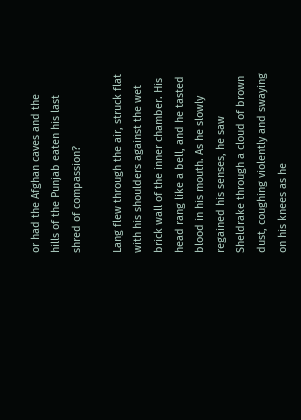or had the Afghan caves and the hills of the Punjab eaten his last shred of compassion?

Lang flew through the air, struck flat with his shoulders against the wet brick wall of the inner chamber. His head rang like a bell, and he tasted blood in his mouth. As he slowly regained his senses, he saw Sheldrake through a cloud of brown dust, coughing violently and swaying on his knees as he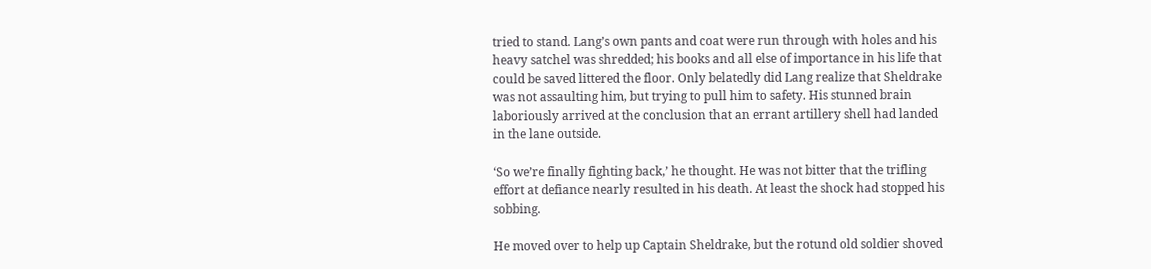tried to stand. Lang’s own pants and coat were run through with holes and his heavy satchel was shredded; his books and all else of importance in his life that could be saved littered the floor. Only belatedly did Lang realize that Sheldrake was not assaulting him, but trying to pull him to safety. His stunned brain laboriously arrived at the conclusion that an errant artillery shell had landed in the lane outside.

‘So we’re finally fighting back,’ he thought. He was not bitter that the trifling effort at defiance nearly resulted in his death. At least the shock had stopped his sobbing.

He moved over to help up Captain Sheldrake, but the rotund old soldier shoved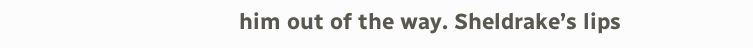him out of the way. Sheldrake’s lips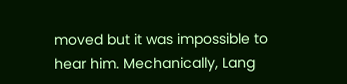moved but it was impossible to hear him. Mechanically, Lang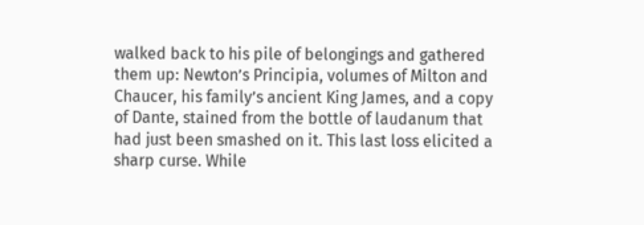walked back to his pile of belongings and gathered them up: Newton’s Principia, volumes of Milton and Chaucer, his family’s ancient King James, and a copy of Dante, stained from the bottle of laudanum that had just been smashed on it. This last loss elicited a sharp curse. While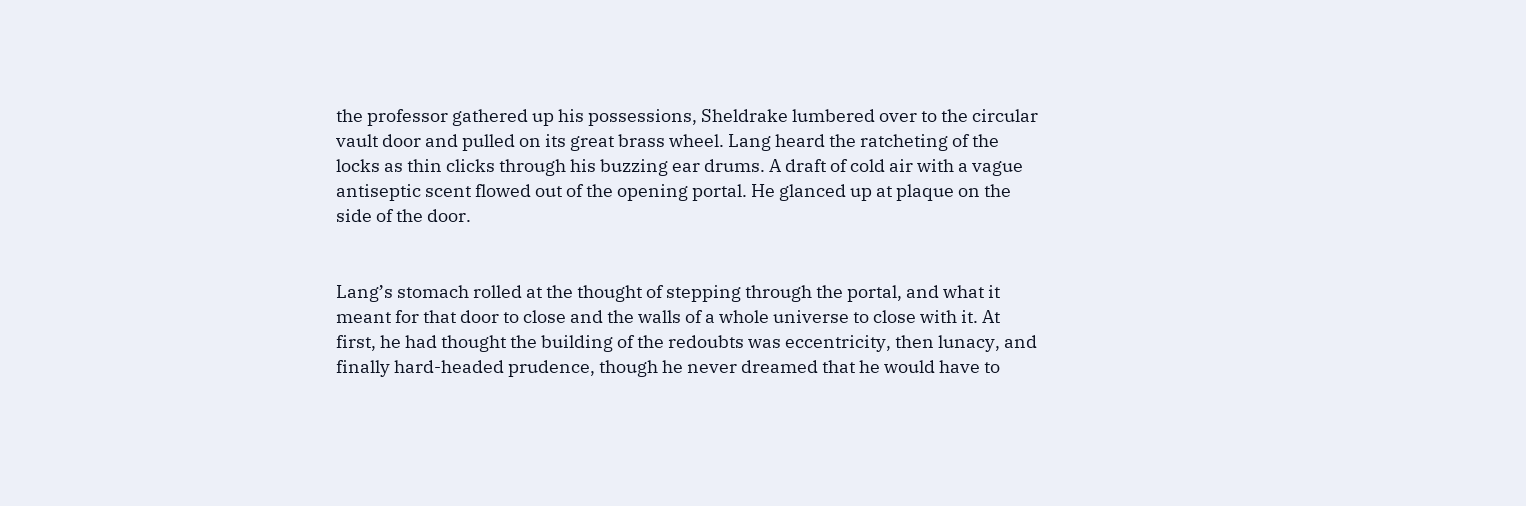the professor gathered up his possessions, Sheldrake lumbered over to the circular vault door and pulled on its great brass wheel. Lang heard the ratcheting of the locks as thin clicks through his buzzing ear drums. A draft of cold air with a vague antiseptic scent flowed out of the opening portal. He glanced up at plaque on the side of the door.


Lang’s stomach rolled at the thought of stepping through the portal, and what it meant for that door to close and the walls of a whole universe to close with it. At first, he had thought the building of the redoubts was eccentricity, then lunacy, and finally hard-headed prudence, though he never dreamed that he would have to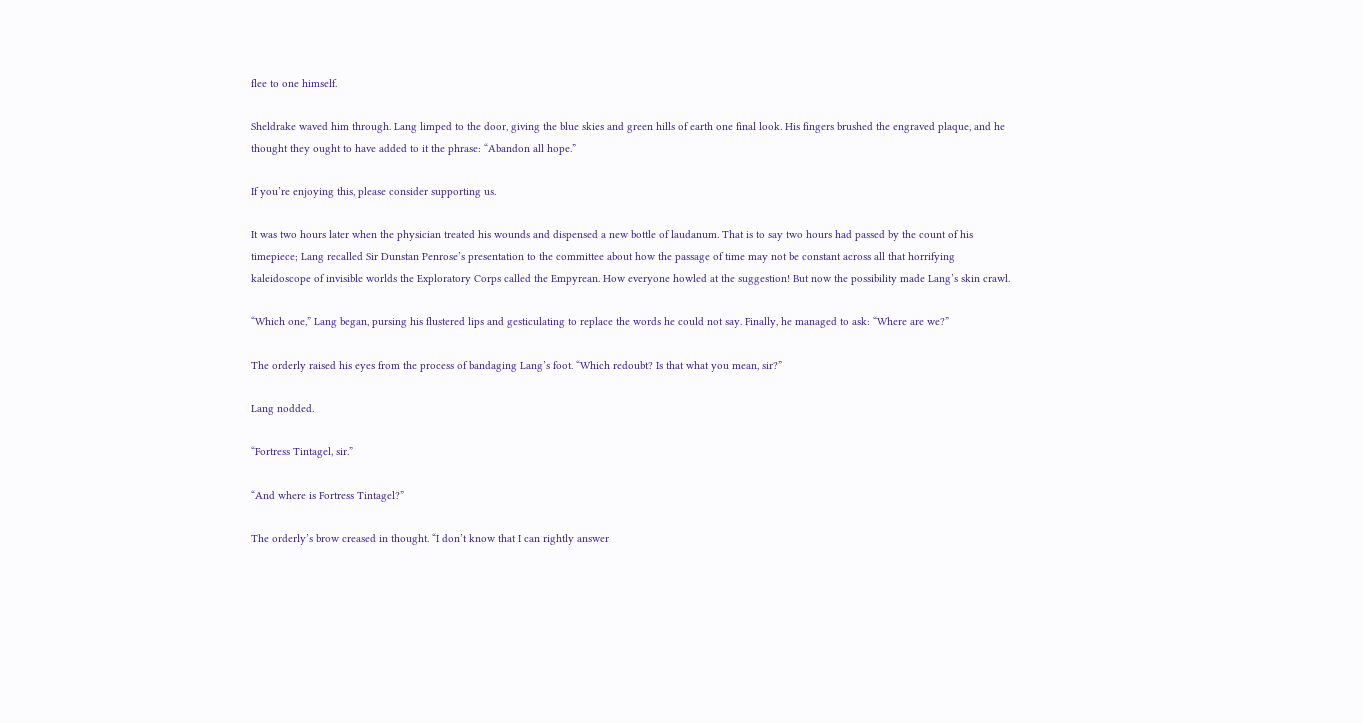flee to one himself.

Sheldrake waved him through. Lang limped to the door, giving the blue skies and green hills of earth one final look. His fingers brushed the engraved plaque, and he thought they ought to have added to it the phrase: “Abandon all hope.”

If you’re enjoying this, please consider supporting us.

It was two hours later when the physician treated his wounds and dispensed a new bottle of laudanum. That is to say two hours had passed by the count of his timepiece; Lang recalled Sir Dunstan Penrose’s presentation to the committee about how the passage of time may not be constant across all that horrifying kaleidoscope of invisible worlds the Exploratory Corps called the Empyrean. How everyone howled at the suggestion! But now the possibility made Lang’s skin crawl.

“Which one,” Lang began, pursing his flustered lips and gesticulating to replace the words he could not say. Finally, he managed to ask: “Where are we?”

The orderly raised his eyes from the process of bandaging Lang’s foot. “Which redoubt? Is that what you mean, sir?”

Lang nodded.

“Fortress Tintagel, sir.”

“And where is Fortress Tintagel?”

The orderly’s brow creased in thought. “I don’t know that I can rightly answer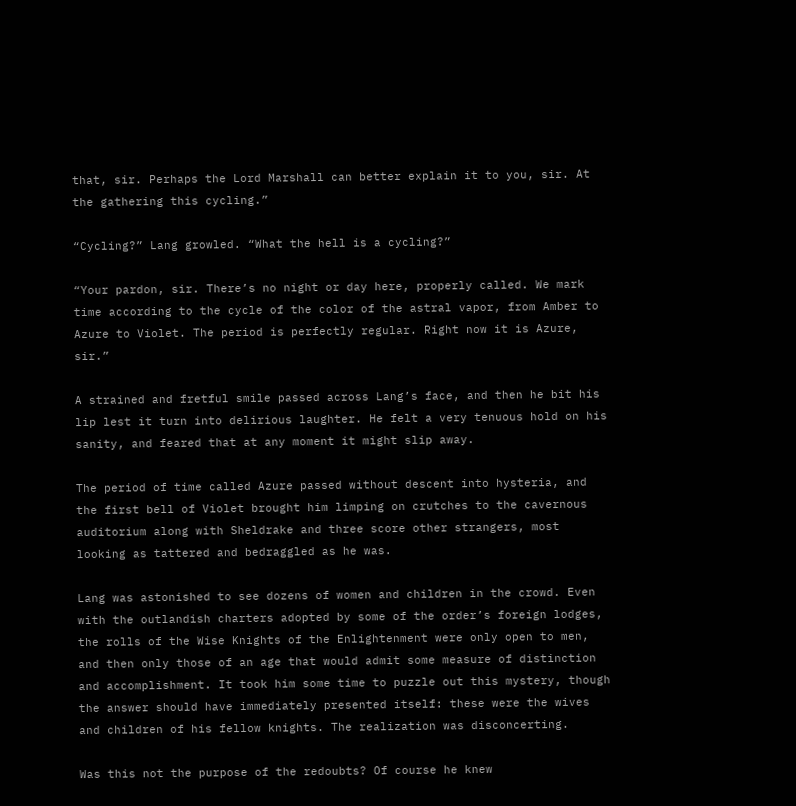that, sir. Perhaps the Lord Marshall can better explain it to you, sir. At the gathering this cycling.”

“Cycling?” Lang growled. “What the hell is a cycling?”

“Your pardon, sir. There’s no night or day here, properly called. We mark time according to the cycle of the color of the astral vapor, from Amber to Azure to Violet. The period is perfectly regular. Right now it is Azure, sir.”

A strained and fretful smile passed across Lang’s face, and then he bit his lip lest it turn into delirious laughter. He felt a very tenuous hold on his sanity, and feared that at any moment it might slip away.

The period of time called Azure passed without descent into hysteria, and the first bell of Violet brought him limping on crutches to the cavernous auditorium along with Sheldrake and three score other strangers, most looking as tattered and bedraggled as he was.

Lang was astonished to see dozens of women and children in the crowd. Even with the outlandish charters adopted by some of the order’s foreign lodges, the rolls of the Wise Knights of the Enlightenment were only open to men, and then only those of an age that would admit some measure of distinction and accomplishment. It took him some time to puzzle out this mystery, though the answer should have immediately presented itself: these were the wives and children of his fellow knights. The realization was disconcerting.

Was this not the purpose of the redoubts? Of course he knew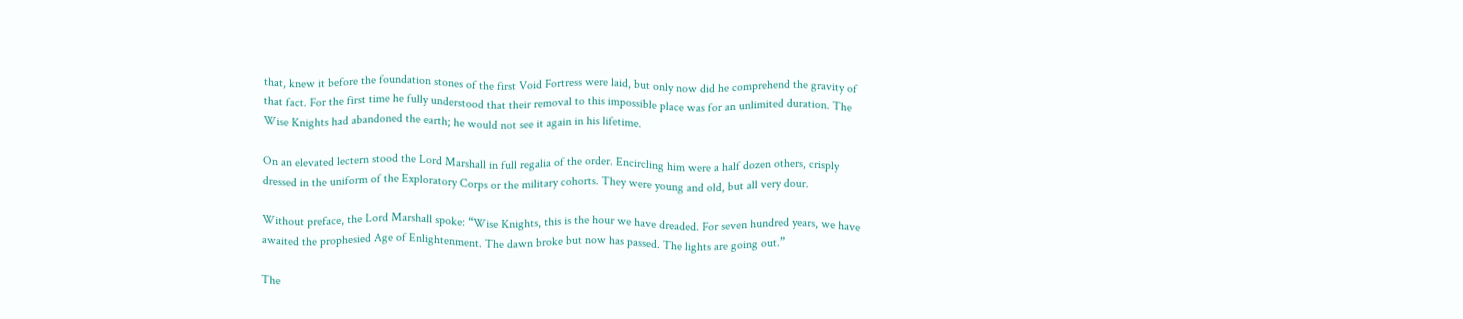that, knew it before the foundation stones of the first Void Fortress were laid, but only now did he comprehend the gravity of that fact. For the first time he fully understood that their removal to this impossible place was for an unlimited duration. The Wise Knights had abandoned the earth; he would not see it again in his lifetime.

On an elevated lectern stood the Lord Marshall in full regalia of the order. Encircling him were a half dozen others, crisply dressed in the uniform of the Exploratory Corps or the military cohorts. They were young and old, but all very dour.

Without preface, the Lord Marshall spoke: “Wise Knights, this is the hour we have dreaded. For seven hundred years, we have awaited the prophesied Age of Enlightenment. The dawn broke but now has passed. The lights are going out.”

The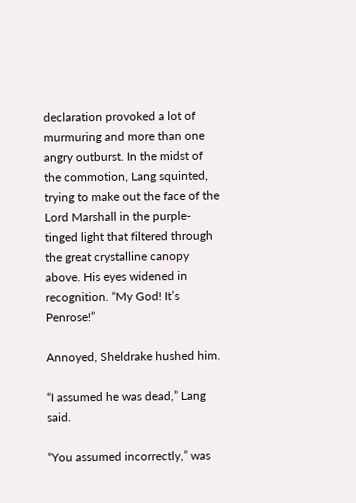declaration provoked a lot of murmuring and more than one angry outburst. In the midst of the commotion, Lang squinted, trying to make out the face of the Lord Marshall in the purple-tinged light that filtered through the great crystalline canopy above. His eyes widened in recognition. “My God! It’s Penrose!”

Annoyed, Sheldrake hushed him.

“I assumed he was dead,” Lang said.

“You assumed incorrectly,” was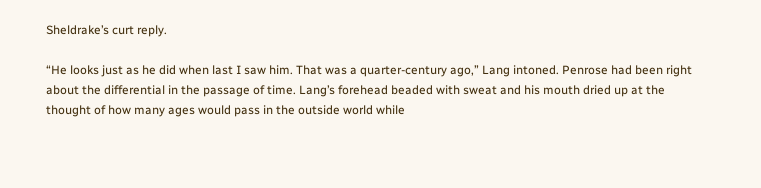Sheldrake’s curt reply.

“He looks just as he did when last I saw him. That was a quarter-century ago,” Lang intoned. Penrose had been right about the differential in the passage of time. Lang’s forehead beaded with sweat and his mouth dried up at the thought of how many ages would pass in the outside world while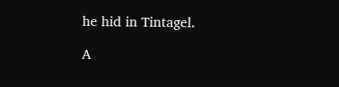he hid in Tintagel.

A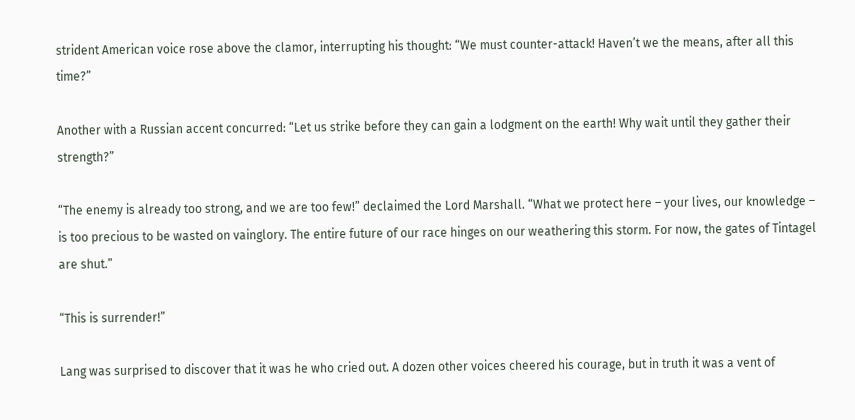strident American voice rose above the clamor, interrupting his thought: “We must counter-attack! Haven’t we the means, after all this time?”

Another with a Russian accent concurred: “Let us strike before they can gain a lodgment on the earth! Why wait until they gather their strength?”

“The enemy is already too strong, and we are too few!” declaimed the Lord Marshall. “What we protect here – your lives, our knowledge – is too precious to be wasted on vainglory. The entire future of our race hinges on our weathering this storm. For now, the gates of Tintagel are shut.”

“This is surrender!”

Lang was surprised to discover that it was he who cried out. A dozen other voices cheered his courage, but in truth it was a vent of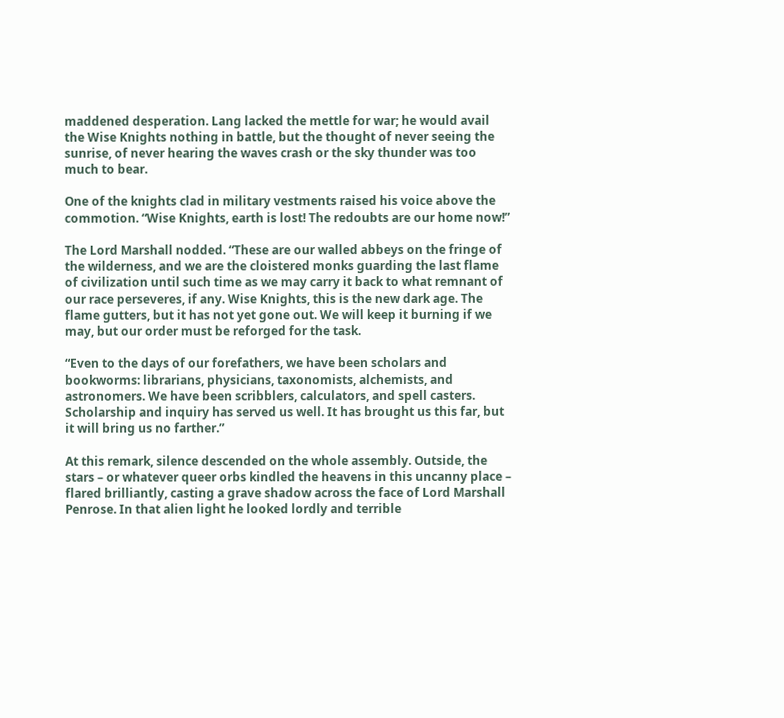maddened desperation. Lang lacked the mettle for war; he would avail the Wise Knights nothing in battle, but the thought of never seeing the sunrise, of never hearing the waves crash or the sky thunder was too much to bear.

One of the knights clad in military vestments raised his voice above the commotion. “Wise Knights, earth is lost! The redoubts are our home now!”

The Lord Marshall nodded. “These are our walled abbeys on the fringe of the wilderness, and we are the cloistered monks guarding the last flame of civilization until such time as we may carry it back to what remnant of our race perseveres, if any. Wise Knights, this is the new dark age. The flame gutters, but it has not yet gone out. We will keep it burning if we may, but our order must be reforged for the task.

“Even to the days of our forefathers, we have been scholars and bookworms: librarians, physicians, taxonomists, alchemists, and astronomers. We have been scribblers, calculators, and spell casters. Scholarship and inquiry has served us well. It has brought us this far, but it will bring us no farther.”

At this remark, silence descended on the whole assembly. Outside, the stars – or whatever queer orbs kindled the heavens in this uncanny place – flared brilliantly, casting a grave shadow across the face of Lord Marshall Penrose. In that alien light he looked lordly and terrible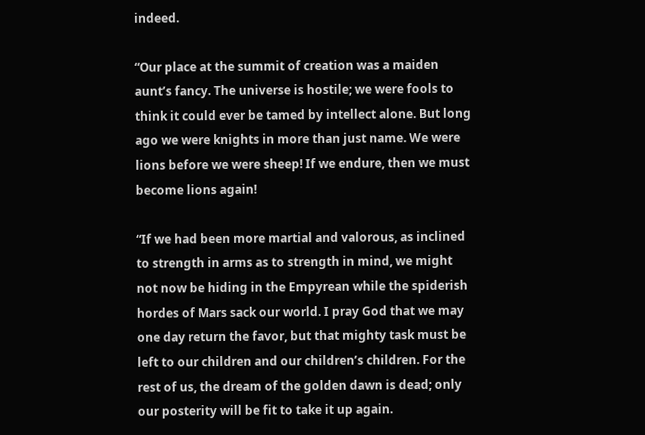indeed.

“Our place at the summit of creation was a maiden aunt’s fancy. The universe is hostile; we were fools to think it could ever be tamed by intellect alone. But long ago we were knights in more than just name. We were lions before we were sheep! If we endure, then we must become lions again!

“If we had been more martial and valorous, as inclined to strength in arms as to strength in mind, we might not now be hiding in the Empyrean while the spiderish hordes of Mars sack our world. I pray God that we may one day return the favor, but that mighty task must be left to our children and our children’s children. For the rest of us, the dream of the golden dawn is dead; only our posterity will be fit to take it up again.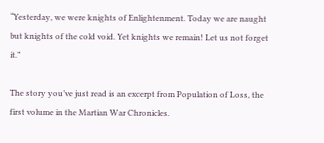“Yesterday, we were knights of Enlightenment. Today we are naught but knights of the cold void. Yet knights we remain! Let us not forget it.”

The story you’ve just read is an excerpt from Population of Loss, the first volume in the Martian War Chronicles.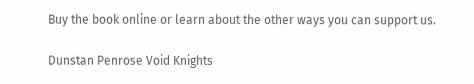Buy the book online or learn about the other ways you can support us.

Dunstan Penrose Void Knights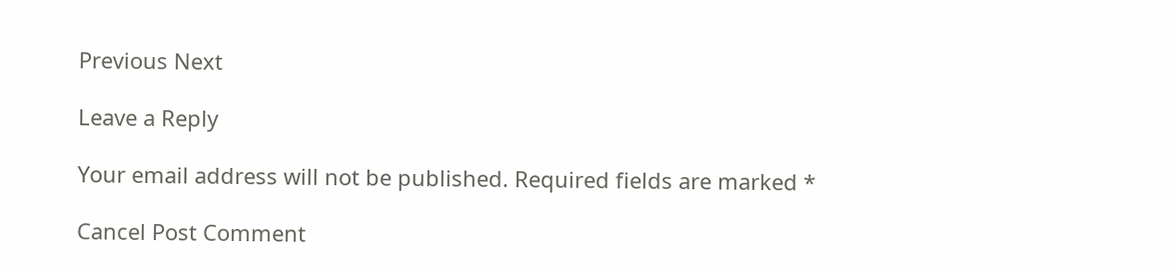Previous Next

Leave a Reply

Your email address will not be published. Required fields are marked *

Cancel Post Comment